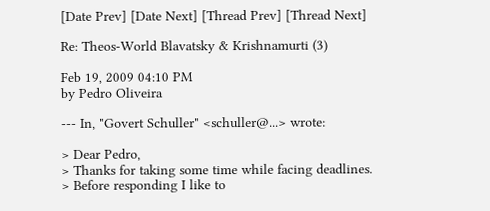[Date Prev] [Date Next] [Thread Prev] [Thread Next]

Re: Theos-World Blavatsky & Krishnamurti (3)

Feb 19, 2009 04:10 PM
by Pedro Oliveira

--- In, "Govert Schuller" <schuller@...> wrote:

> Dear Pedro,
> Thanks for taking some time while facing deadlines.
> Before responding I like to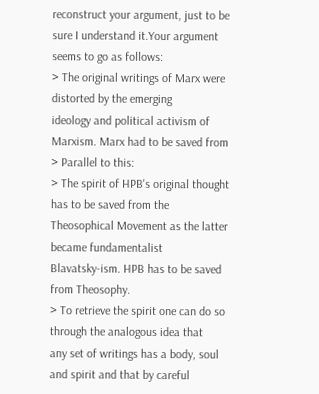reconstruct your argument, just to be
sure I understand it.Your argument seems to go as follows:
> The original writings of Marx were distorted by the emerging
ideology and political activism of Marxism. Marx had to be saved from
> Parallel to this:
> The spirit of HPB's original thought has to be saved from the
Theosophical Movement as the latter became fundamentalist
Blavatsky-ism. HPB has to be saved from Theosophy.
> To retrieve the spirit one can do so through the analogous idea that
any set of writings has a body, soul and spirit and that by careful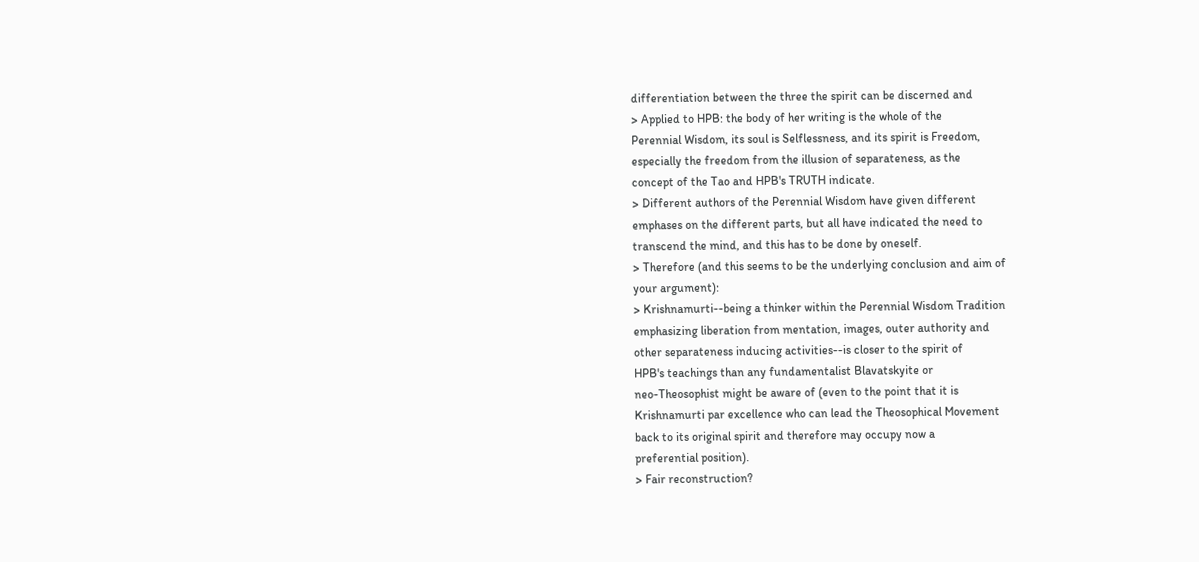differentiation between the three the spirit can be discerned and
> Applied to HPB: the body of her writing is the whole of the
Perennial Wisdom, its soul is Selflessness, and its spirit is Freedom,
especially the freedom from the illusion of separateness, as the
concept of the Tao and HPB's TRUTH indicate.
> Different authors of the Perennial Wisdom have given different
emphases on the different parts, but all have indicated the need to
transcend the mind, and this has to be done by oneself.
> Therefore (and this seems to be the underlying conclusion and aim of
your argument):
> Krishnamurti--being a thinker within the Perennial Wisdom Tradition
emphasizing liberation from mentation, images, outer authority and
other separateness inducing activities--is closer to the spirit of
HPB's teachings than any fundamentalist Blavatskyite or
neo-Theosophist might be aware of (even to the point that it is
Krishnamurti par excellence who can lead the Theosophical Movement
back to its original spirit and therefore may occupy now a
preferential position).
> Fair reconstruction?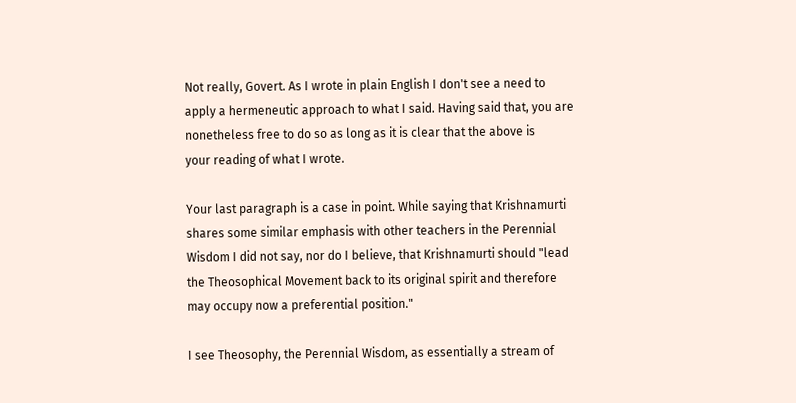Not really, Govert. As I wrote in plain English I don't see a need to
apply a hermeneutic approach to what I said. Having said that, you are
nonetheless free to do so as long as it is clear that the above is
your reading of what I wrote.

Your last paragraph is a case in point. While saying that Krishnamurti
shares some similar emphasis with other teachers in the Perennial
Wisdom I did not say, nor do I believe, that Krishnamurti should "lead
the Theosophical Movement back to its original spirit and therefore
may occupy now a preferential position."

I see Theosophy, the Perennial Wisdom, as essentially a stream of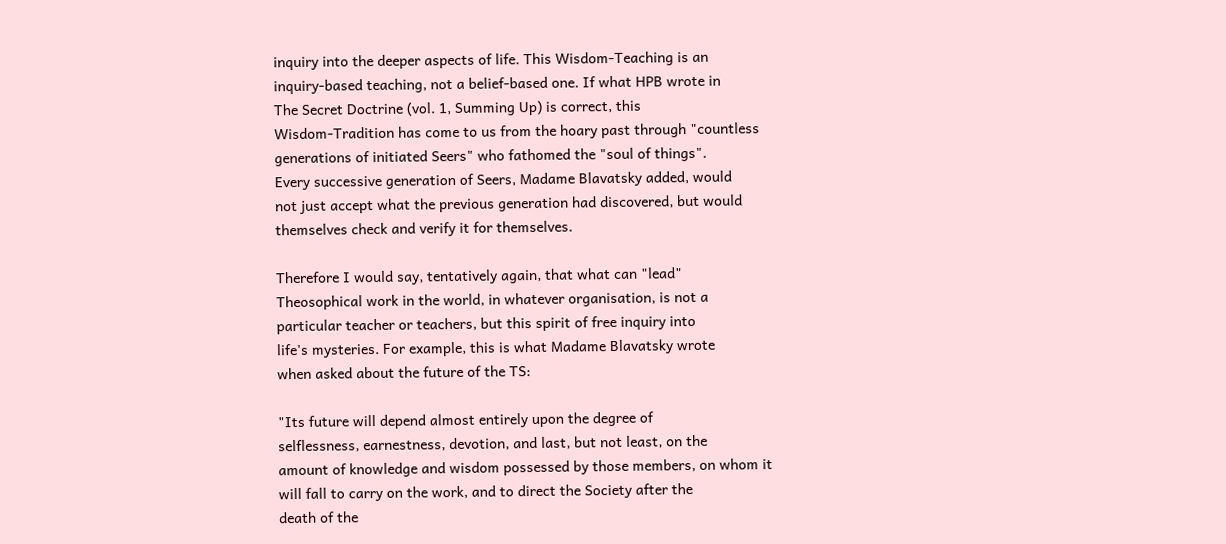inquiry into the deeper aspects of life. This Wisdom-Teaching is an
inquiry-based teaching, not a belief-based one. If what HPB wrote in
The Secret Doctrine (vol. 1, Summing Up) is correct, this
Wisdom-Tradition has come to us from the hoary past through "countless
generations of initiated Seers" who fathomed the "soul of things".
Every successive generation of Seers, Madame Blavatsky added, would
not just accept what the previous generation had discovered, but would
themselves check and verify it for themselves.

Therefore I would say, tentatively again, that what can "lead"
Theosophical work in the world, in whatever organisation, is not a
particular teacher or teachers, but this spirit of free inquiry into
life's mysteries. For example, this is what Madame Blavatsky wrote
when asked about the future of the TS:

"Its future will depend almost entirely upon the degree of
selflessness, earnestness, devotion, and last, but not least, on the
amount of knowledge and wisdom possessed by those members, on whom it
will fall to carry on the work, and to direct the Society after the
death of the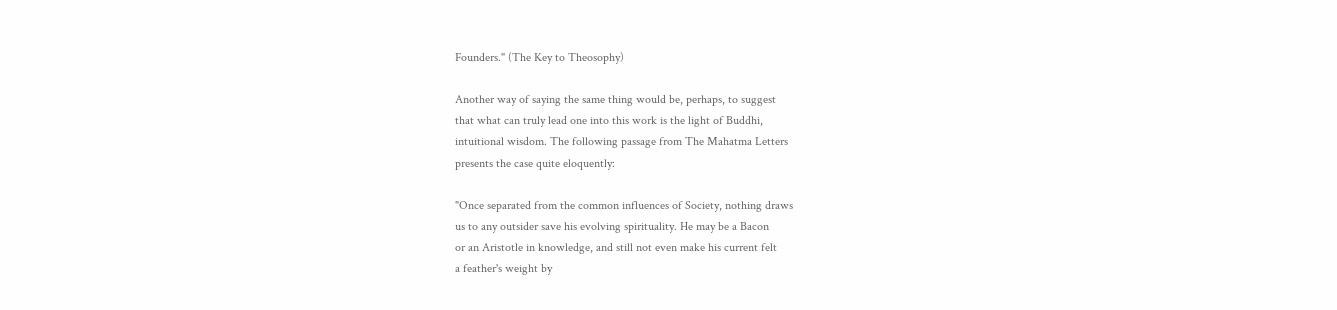Founders." (The Key to Theosophy)

Another way of saying the same thing would be, perhaps, to suggest
that what can truly lead one into this work is the light of Buddhi,
intuitional wisdom. The following passage from The Mahatma Letters
presents the case quite eloquently:

"Once separated from the common influences of Society, nothing draws
us to any outsider save his evolving spirituality. He may be a Bacon
or an Aristotle in knowledge, and still not even make his current felt
a feather's weight by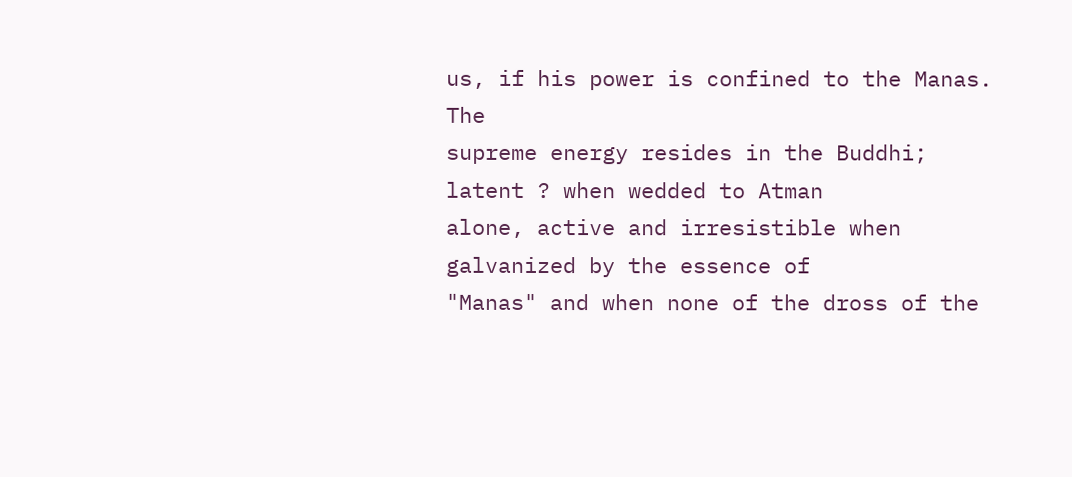us, if his power is confined to the Manas. The
supreme energy resides in the Buddhi; latent ? when wedded to Atman
alone, active and irresistible when galvanized by the essence of
"Manas" and when none of the dross of the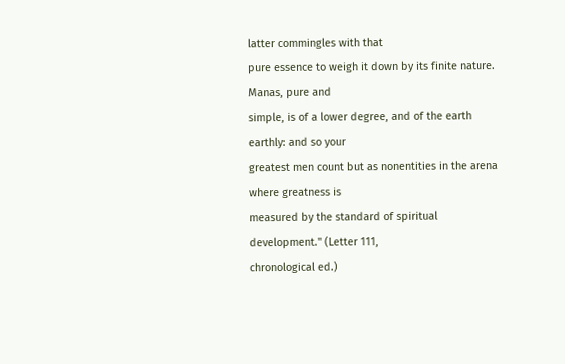latter commingles with that
pure essence to weigh it down by its finite nature. Manas, pure and
simple, is of a lower degree, and of the earth earthly: and so your
greatest men count but as nonentities in the arena where greatness is
measured by the standard of spiritual development." (Letter 111,
chronological ed.)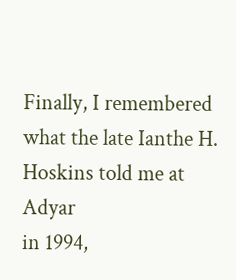Finally, I remembered what the late Ianthe H. Hoskins told me at Adyar
in 1994,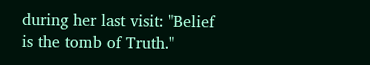during her last visit: "Belief is the tomb of Truth."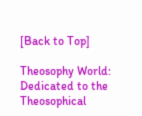[Back to Top]

Theosophy World: Dedicated to the Theosophical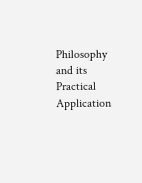Philosophy and its Practical Application